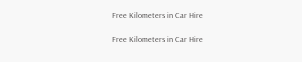Free Kilometers in Car Hire

Free Kilometers in Car Hire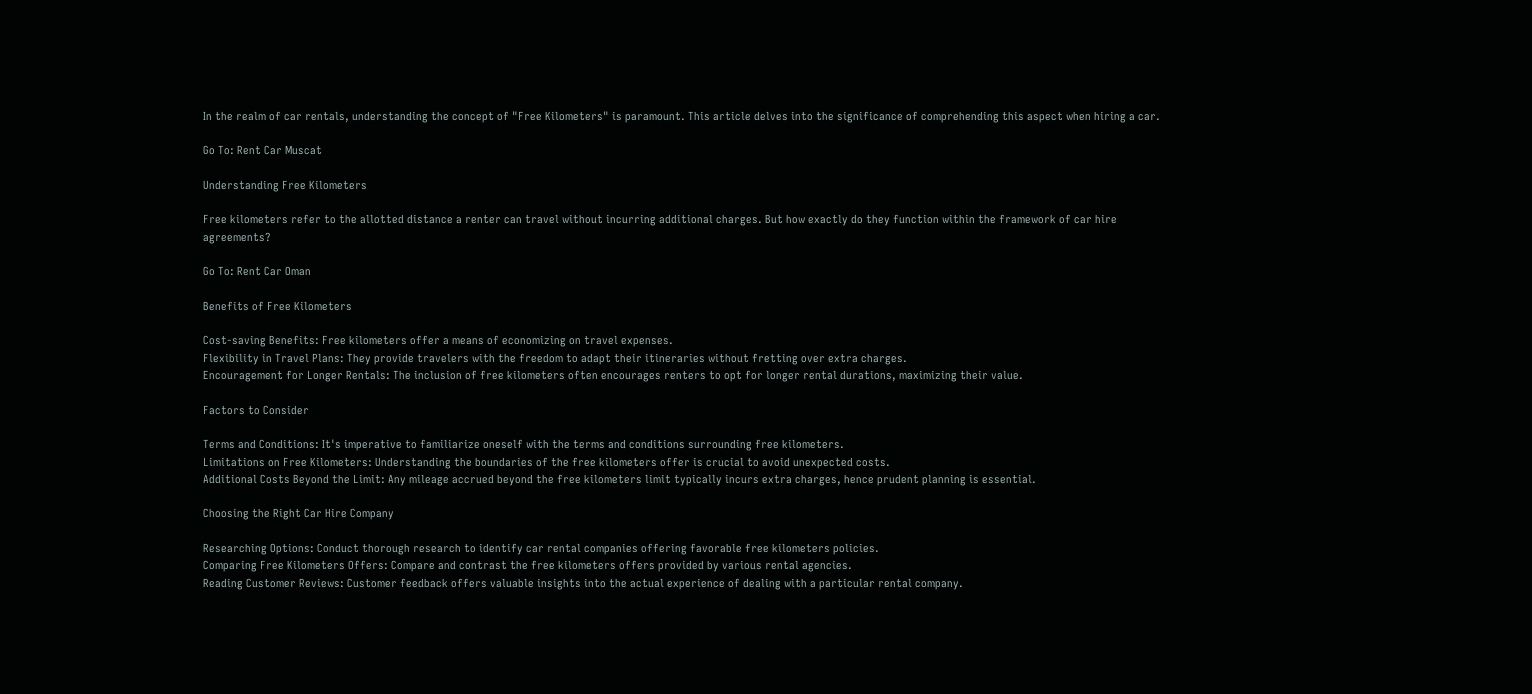In the realm of car rentals, understanding the concept of "Free Kilometers" is paramount. This article delves into the significance of comprehending this aspect when hiring a car.

Go To: Rent Car Muscat

Understanding Free Kilometers

Free kilometers refer to the allotted distance a renter can travel without incurring additional charges. But how exactly do they function within the framework of car hire agreements?

Go To: Rent Car Oman

Benefits of Free Kilometers

Cost-saving Benefits: Free kilometers offer a means of economizing on travel expenses.
Flexibility in Travel Plans: They provide travelers with the freedom to adapt their itineraries without fretting over extra charges.
Encouragement for Longer Rentals: The inclusion of free kilometers often encourages renters to opt for longer rental durations, maximizing their value.

Factors to Consider

Terms and Conditions: It's imperative to familiarize oneself with the terms and conditions surrounding free kilometers.
Limitations on Free Kilometers: Understanding the boundaries of the free kilometers offer is crucial to avoid unexpected costs.
Additional Costs Beyond the Limit: Any mileage accrued beyond the free kilometers limit typically incurs extra charges, hence prudent planning is essential.

Choosing the Right Car Hire Company

Researching Options: Conduct thorough research to identify car rental companies offering favorable free kilometers policies.
Comparing Free Kilometers Offers: Compare and contrast the free kilometers offers provided by various rental agencies.
Reading Customer Reviews: Customer feedback offers valuable insights into the actual experience of dealing with a particular rental company.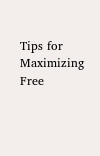Tips for Maximizing Free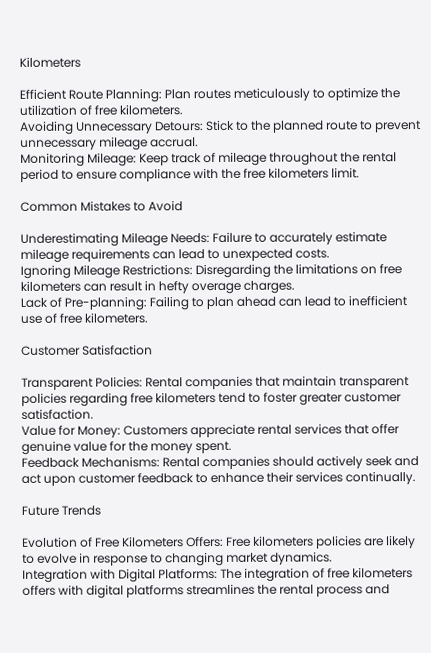Kilometers

Efficient Route Planning: Plan routes meticulously to optimize the utilization of free kilometers.
Avoiding Unnecessary Detours: Stick to the planned route to prevent unnecessary mileage accrual.
Monitoring Mileage: Keep track of mileage throughout the rental period to ensure compliance with the free kilometers limit.

Common Mistakes to Avoid

Underestimating Mileage Needs: Failure to accurately estimate mileage requirements can lead to unexpected costs.
Ignoring Mileage Restrictions: Disregarding the limitations on free kilometers can result in hefty overage charges.
Lack of Pre-planning: Failing to plan ahead can lead to inefficient use of free kilometers.

Customer Satisfaction

Transparent Policies: Rental companies that maintain transparent policies regarding free kilometers tend to foster greater customer satisfaction.
Value for Money: Customers appreciate rental services that offer genuine value for the money spent.
Feedback Mechanisms: Rental companies should actively seek and act upon customer feedback to enhance their services continually.

Future Trends

Evolution of Free Kilometers Offers: Free kilometers policies are likely to evolve in response to changing market dynamics.
Integration with Digital Platforms: The integration of free kilometers offers with digital platforms streamlines the rental process and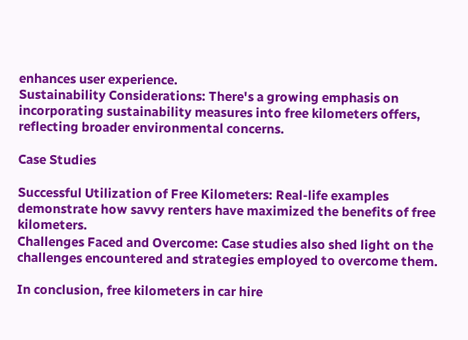enhances user experience.
Sustainability Considerations: There's a growing emphasis on incorporating sustainability measures into free kilometers offers, reflecting broader environmental concerns.

Case Studies

Successful Utilization of Free Kilometers: Real-life examples demonstrate how savvy renters have maximized the benefits of free kilometers.
Challenges Faced and Overcome: Case studies also shed light on the challenges encountered and strategies employed to overcome them.

In conclusion, free kilometers in car hire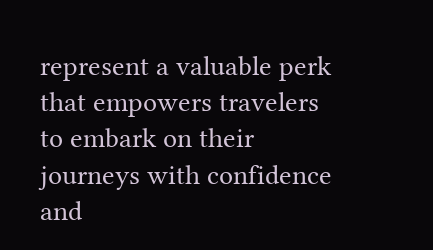represent a valuable perk that empowers travelers to embark on their journeys with confidence and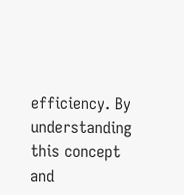efficiency. By understanding this concept and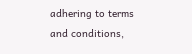adhering to terms and conditions,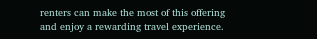renters can make the most of this offering and enjoy a rewarding travel experience.